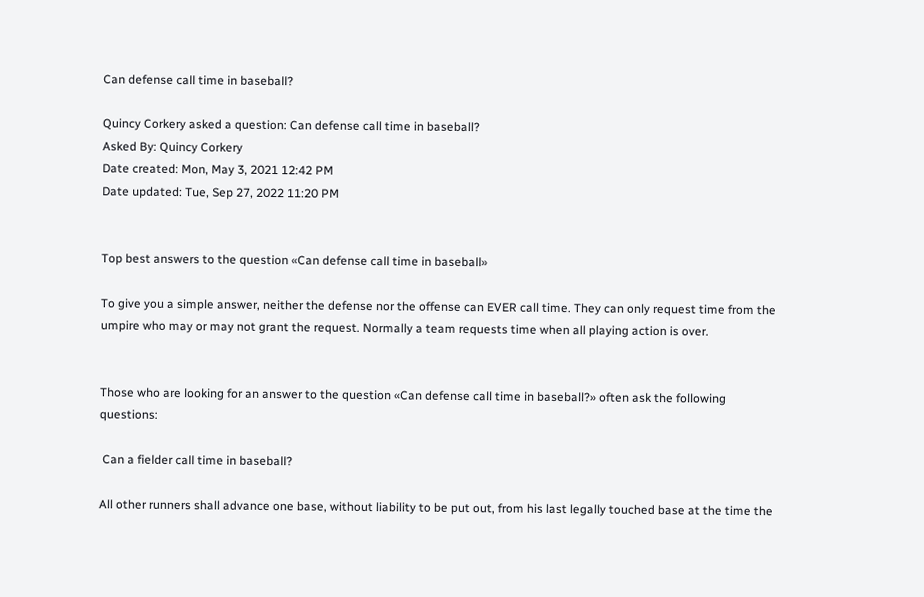Can defense call time in baseball?

Quincy Corkery asked a question: Can defense call time in baseball?
Asked By: Quincy Corkery
Date created: Mon, May 3, 2021 12:42 PM
Date updated: Tue, Sep 27, 2022 11:20 PM


Top best answers to the question «Can defense call time in baseball»

To give you a simple answer, neither the defense nor the offense can EVER call time. They can only request time from the umpire who may or may not grant the request. Normally a team requests time when all playing action is over.


Those who are looking for an answer to the question «Can defense call time in baseball?» often ask the following questions:

 Can a fielder call time in baseball?

All other runners shall advance one base, without liability to be put out, from his last legally touched base at the time the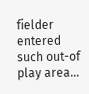fielder entered such out-of play area…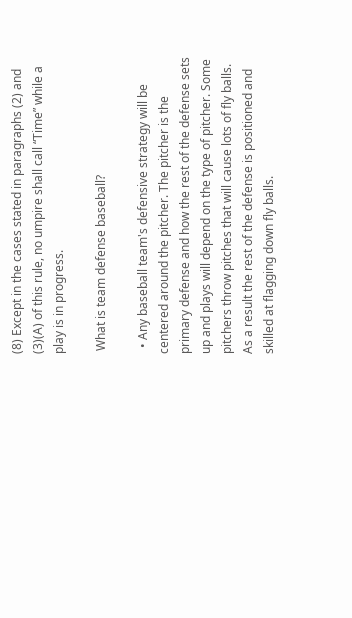(8) Except in the cases stated in paragraphs (2) and (3)(A) of this rule, no umpire shall call “Time” while a play is in progress.

 What is team defense baseball?

  • Any baseball team's defensive strategy will be centered around the pitcher. The pitcher is the primary defense and how the rest of the defense sets up and plays will depend on the type of pitcher. Some pitchers throw pitches that will cause lots of fly balls. As a result the rest of the defense is positioned and skilled at flagging down fly balls.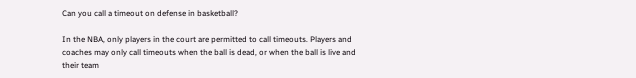Can you call a timeout on defense in basketball?

In the NBA, only players in the court are permitted to call timeouts. Players and coaches may only call timeouts when the ball is dead, or when the ball is live and their team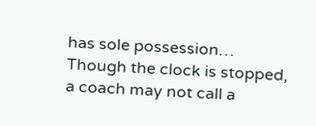has sole possession… Though the clock is stopped, a coach may not call a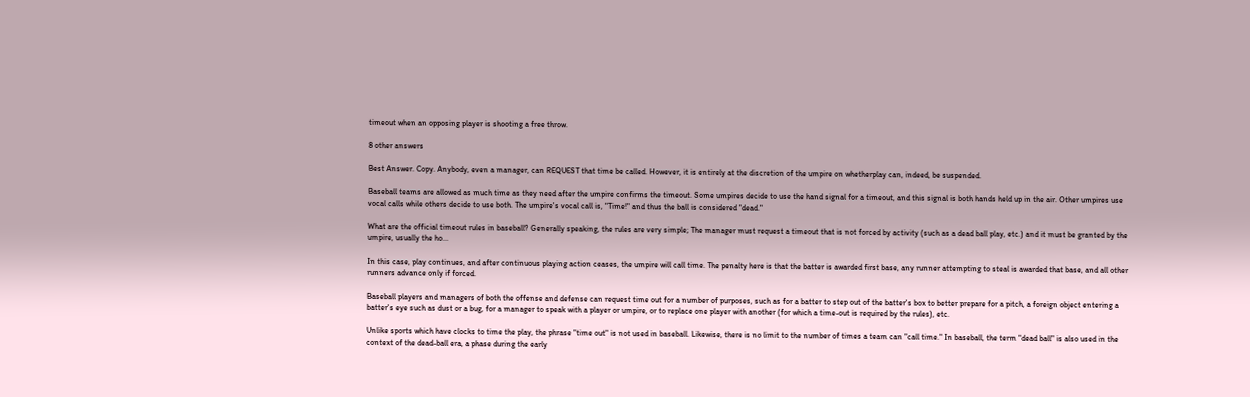timeout when an opposing player is shooting a free throw.

8 other answers

Best Answer. Copy. Anybody, even a manager, can REQUEST that time be called. However, it is entirely at the discretion of the umpire on whetherplay can, indeed, be suspended.

Baseball teams are allowed as much time as they need after the umpire confirms the timeout. Some umpires decide to use the hand signal for a timeout, and this signal is both hands held up in the air. Other umpires use vocal calls while others decide to use both. The umpire's vocal call is, "Time!" and thus the ball is considered "dead."

What are the official timeout rules in baseball? Generally speaking, the rules are very simple; The manager must request a timeout that is not forced by activity (such as a dead ball play, etc.) and it must be granted by the umpire, usually the ho...

In this case, play continues, and after continuous playing action ceases, the umpire will call time. The penalty here is that the batter is awarded first base, any runner attempting to steal is awarded that base, and all other runners advance only if forced.

Baseball players and managers of both the offense and defense can request time out for a number of purposes, such as for a batter to step out of the batter's box to better prepare for a pitch, a foreign object entering a batter's eye such as dust or a bug, for a manager to speak with a player or umpire, or to replace one player with another (for which a time-out is required by the rules), etc.

Unlike sports which have clocks to time the play, the phrase "time out" is not used in baseball. Likewise, there is no limit to the number of times a team can "call time." In baseball, the term "dead ball" is also used in the context of the dead-ball era, a phase during the early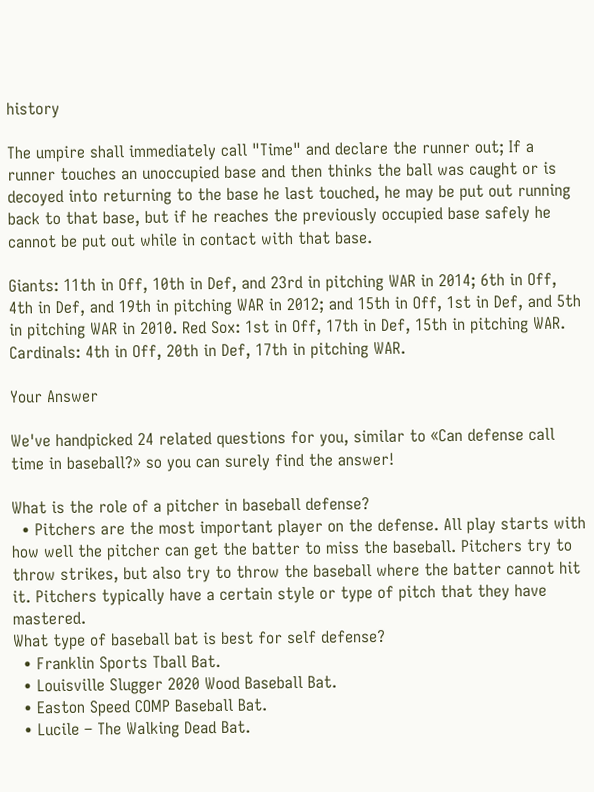history

The umpire shall immediately call "Time" and declare the runner out; If a runner touches an unoccupied base and then thinks the ball was caught or is decoyed into returning to the base he last touched, he may be put out running back to that base, but if he reaches the previously occupied base safely he cannot be put out while in contact with that base.

Giants: 11th in Off, 10th in Def, and 23rd in pitching WAR in 2014; 6th in Off, 4th in Def, and 19th in pitching WAR in 2012; and 15th in Off, 1st in Def, and 5th in pitching WAR in 2010. Red Sox: 1st in Off, 17th in Def, 15th in pitching WAR. Cardinals: 4th in Off, 20th in Def, 17th in pitching WAR.

Your Answer

We've handpicked 24 related questions for you, similar to «Can defense call time in baseball?» so you can surely find the answer!

What is the role of a pitcher in baseball defense?
  • Pitchers are the most important player on the defense. All play starts with how well the pitcher can get the batter to miss the baseball. Pitchers try to throw strikes, but also try to throw the baseball where the batter cannot hit it. Pitchers typically have a certain style or type of pitch that they have mastered.
What type of baseball bat is best for self defense?
  • Franklin Sports Tball Bat.
  • Louisville Slugger 2020 Wood Baseball Bat.
  • Easton Speed COMP Baseball Bat.
  • Lucile – The Walking Dead Bat.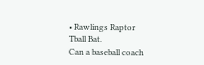• Rawlings Raptor Tball Bat.
Can a baseball coach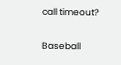call timeout?

Baseball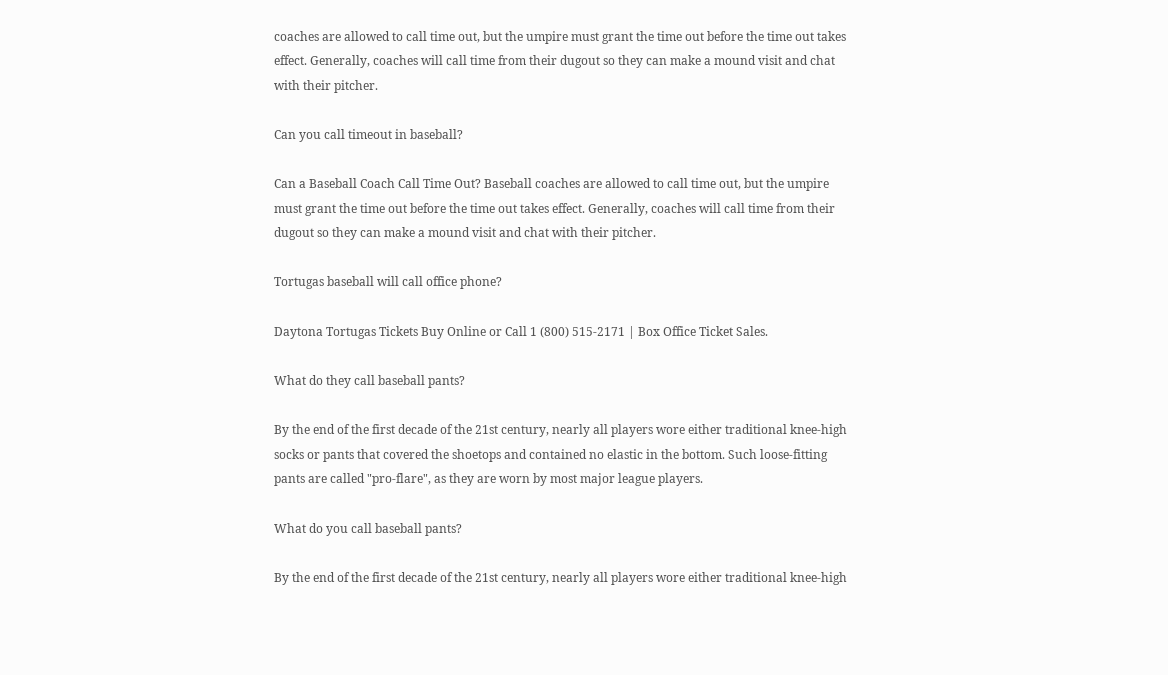coaches are allowed to call time out, but the umpire must grant the time out before the time out takes effect. Generally, coaches will call time from their dugout so they can make a mound visit and chat with their pitcher.

Can you call timeout in baseball?

Can a Baseball Coach Call Time Out? Baseball coaches are allowed to call time out, but the umpire must grant the time out before the time out takes effect. Generally, coaches will call time from their dugout so they can make a mound visit and chat with their pitcher.

Tortugas baseball will call office phone?

Daytona Tortugas Tickets Buy Online or Call 1 (800) 515-2171 | Box Office Ticket Sales.

What do they call baseball pants?

By the end of the first decade of the 21st century, nearly all players wore either traditional knee-high socks or pants that covered the shoetops and contained no elastic in the bottom. Such loose-fitting pants are called "pro-flare", as they are worn by most major league players.

What do you call baseball pants?

By the end of the first decade of the 21st century, nearly all players wore either traditional knee-high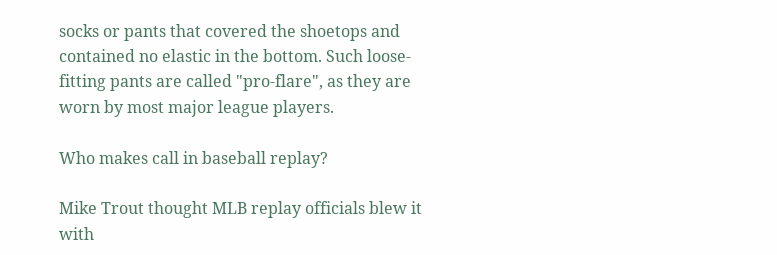socks or pants that covered the shoetops and contained no elastic in the bottom. Such loose-fitting pants are called "pro-flare", as they are worn by most major league players.

Who makes call in baseball replay?

Mike Trout thought MLB replay officials blew it with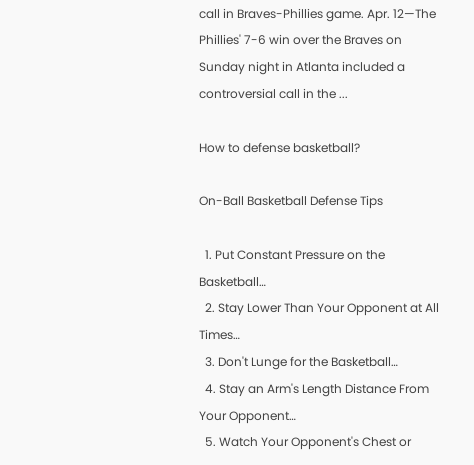call in Braves-Phillies game. Apr. 12—The Phillies' 7-6 win over the Braves on Sunday night in Atlanta included a controversial call in the ...

How to defense basketball?

On-Ball Basketball Defense Tips

  1. Put Constant Pressure on the Basketball…
  2. Stay Lower Than Your Opponent at All Times…
  3. Don't Lunge for the Basketball…
  4. Stay an Arm's Length Distance From Your Opponent…
  5. Watch Your Opponent's Chest or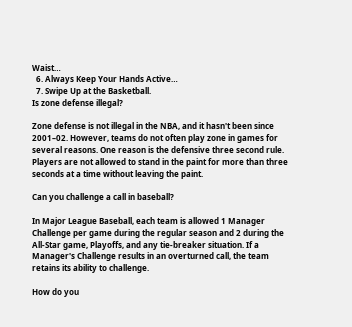Waist…
  6. Always Keep Your Hands Active…
  7. Swipe Up at the Basketball.
Is zone defense illegal?

Zone defense is not illegal in the NBA, and it hasn't been since 2001–02. However, teams do not often play zone in games for several reasons. One reason is the defensive three second rule. Players are not allowed to stand in the paint for more than three seconds at a time without leaving the paint.

Can you challenge a call in baseball?

In Major League Baseball, each team is allowed 1 Manager Challenge per game during the regular season and 2 during the All-Star game, Playoffs, and any tie-breaker situation. If a Manager's Challenge results in an overturned call, the team retains its ability to challenge.

How do you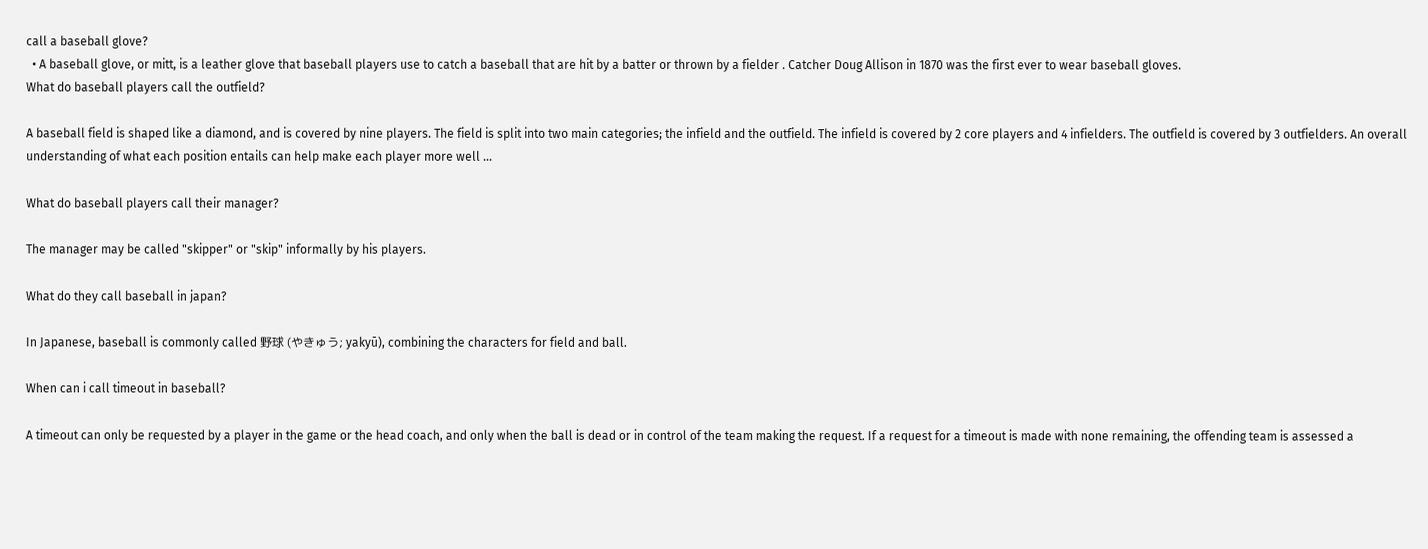call a baseball glove?
  • A baseball glove, or mitt, is a leather glove that baseball players use to catch a baseball that are hit by a batter or thrown by a fielder . Catcher Doug Allison in 1870 was the first ever to wear baseball gloves.
What do baseball players call the outfield?

A baseball field is shaped like a diamond, and is covered by nine players. The field is split into two main categories; the infield and the outfield. The infield is covered by 2 core players and 4 infielders. The outfield is covered by 3 outfielders. An overall understanding of what each position entails can help make each player more well ...

What do baseball players call their manager?

The manager may be called "skipper" or "skip" informally by his players.

What do they call baseball in japan?

In Japanese, baseball is commonly called 野球 (やきゅう; yakyū), combining the characters for field and ball.

When can i call timeout in baseball?

A timeout can only be requested by a player in the game or the head coach, and only when the ball is dead or in control of the team making the request. If a request for a timeout is made with none remaining, the offending team is assessed a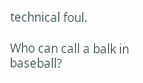technical foul.

Who can call a balk in baseball?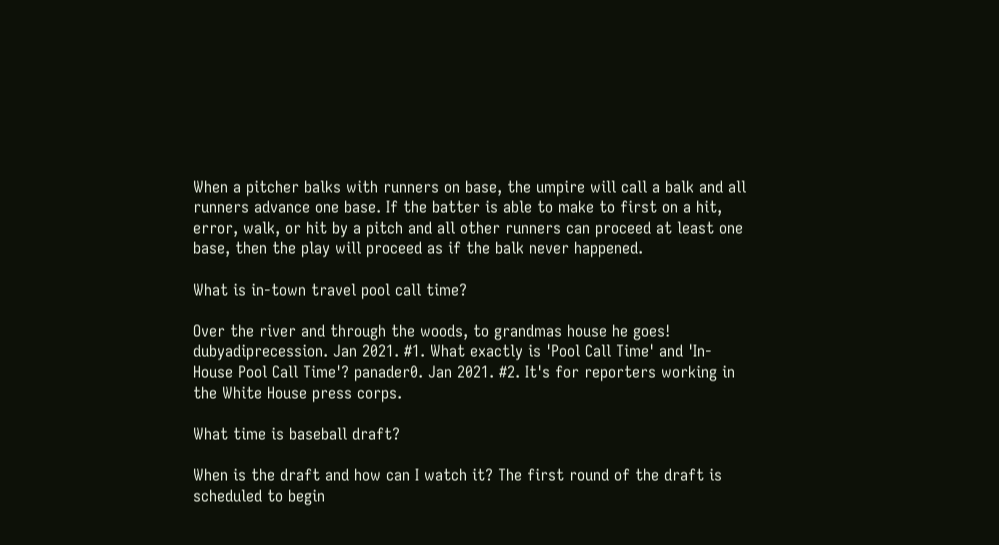When a pitcher balks with runners on base, the umpire will call a balk and all runners advance one base. If the batter is able to make to first on a hit, error, walk, or hit by a pitch and all other runners can proceed at least one base, then the play will proceed as if the balk never happened.

What is in-town travel pool call time?

Over the river and through the woods, to grandmas house he goes! dubyadiprecession. Jan 2021. #1. What exactly is 'Pool Call Time' and 'In-House Pool Call Time'? panader0. Jan 2021. #2. It's for reporters working in the White House press corps.

What time is baseball draft?

When is the draft and how can I watch it? The first round of the draft is scheduled to begin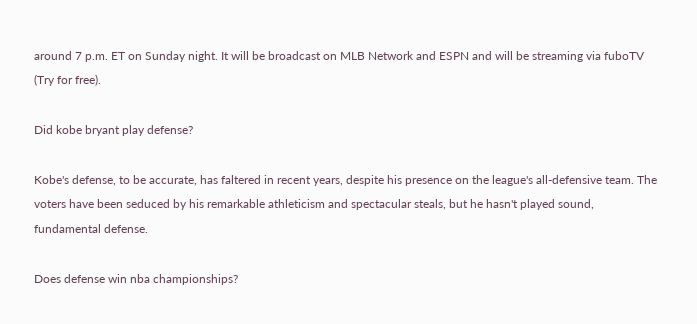around 7 p.m. ET on Sunday night. It will be broadcast on MLB Network and ESPN and will be streaming via fuboTV (Try for free).

Did kobe bryant play defense?

Kobe's defense, to be accurate, has faltered in recent years, despite his presence on the league's all-defensive team. The voters have been seduced by his remarkable athleticism and spectacular steals, but he hasn't played sound, fundamental defense.

Does defense win nba championships?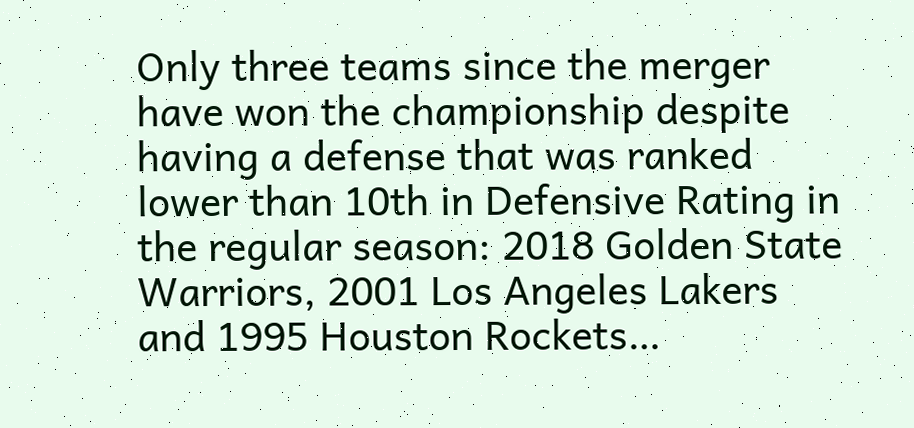Only three teams since the merger have won the championship despite having a defense that was ranked lower than 10th in Defensive Rating in the regular season: 2018 Golden State Warriors, 2001 Los Angeles Lakers and 1995 Houston Rockets…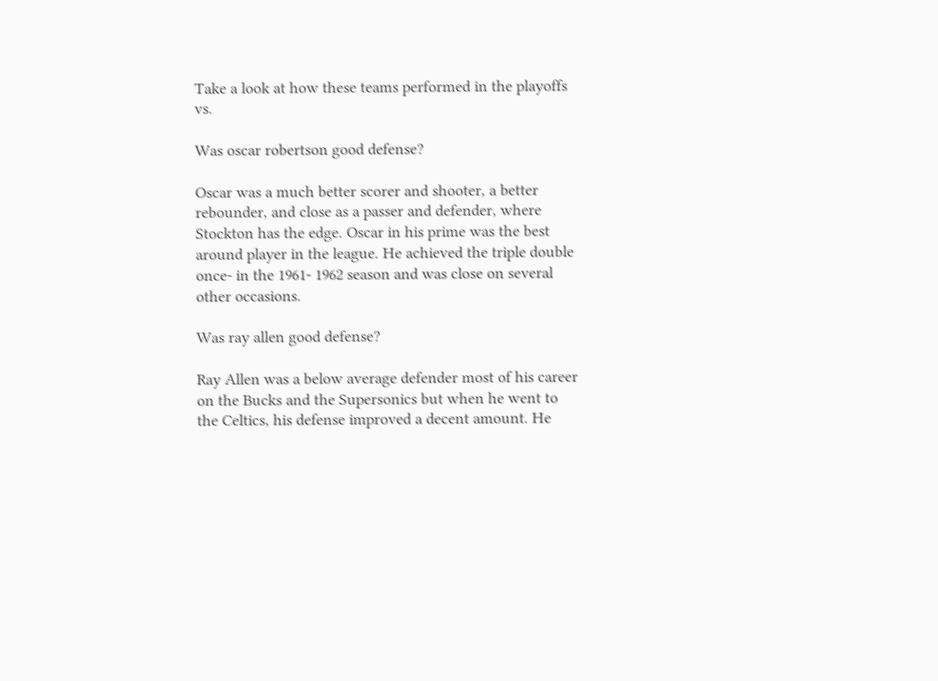Take a look at how these teams performed in the playoffs vs.

Was oscar robertson good defense?

Oscar was a much better scorer and shooter, a better rebounder, and close as a passer and defender, where Stockton has the edge. Oscar in his prime was the best around player in the league. He achieved the triple double once- in the 1961- 1962 season and was close on several other occasions.

Was ray allen good defense?

Ray Allen was a below average defender most of his career on the Bucks and the Supersonics but when he went to the Celtics, his defense improved a decent amount. He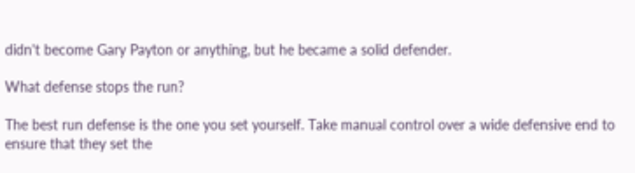didn't become Gary Payton or anything, but he became a solid defender.

What defense stops the run?

The best run defense is the one you set yourself. Take manual control over a wide defensive end to ensure that they set the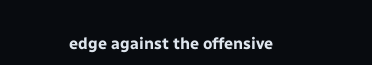edge against the offensive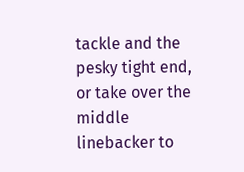tackle and the pesky tight end, or take over the middle linebacker to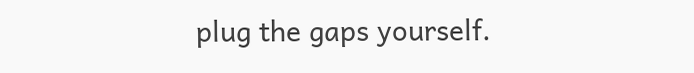plug the gaps yourself.